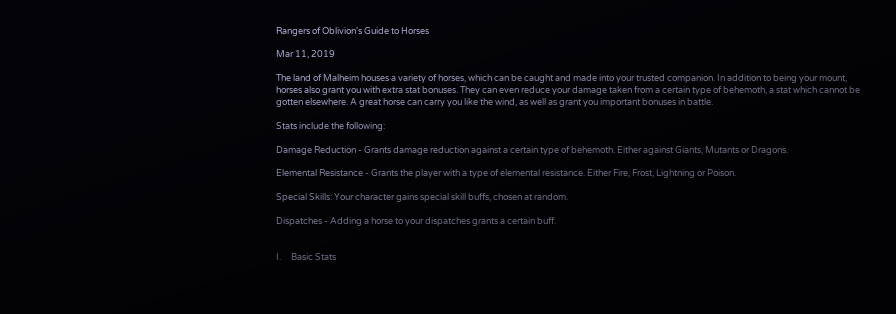Rangers of Oblivion's Guide to Horses

Mar 11, 2019

The land of Malheim houses a variety of horses, which can be caught and made into your trusted companion. In addition to being your mount, horses also grant you with extra stat bonuses. They can even reduce your damage taken from a certain type of behemoth, a stat which cannot be gotten elsewhere. A great horse can carry you like the wind, as well as grant you important bonuses in battle.

Stats include the following:

Damage Reduction - Grants damage reduction against a certain type of behemoth. Either against Giants, Mutants or Dragons.

Elemental Resistance - Grants the player with a type of elemental resistance. Either Fire, Frost, Lightning or Poison.

Special Skills: Your character gains special skill buffs, chosen at random.

Dispatches - Adding a horse to your dispatches grants a certain buff.


I.     Basic Stats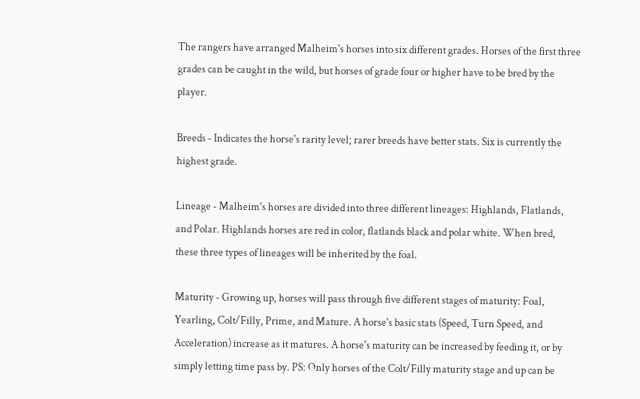The rangers have arranged Malheim's horses into six different grades. Horses of the first three grades can be caught in the wild, but horses of grade four or higher have to be bred by the player.

Breeds - Indicates the horse's rarity level; rarer breeds have better stats. Six is currently the highest grade.

Lineage - Malheim's horses are divided into three different lineages: Highlands, Flatlands, and Polar. Highlands horses are red in color, flatlands black and polar white. When bred, these three types of lineages will be inherited by the foal.

Maturity - Growing up, horses will pass through five different stages of maturity: Foal, Yearling, Colt/Filly, Prime, and Mature. A horse's basic stats (Speed, Turn Speed, and Acceleration) increase as it matures. A horse's maturity can be increased by feeding it, or by simply letting time pass by. PS: Only horses of the Colt/Filly maturity stage and up can be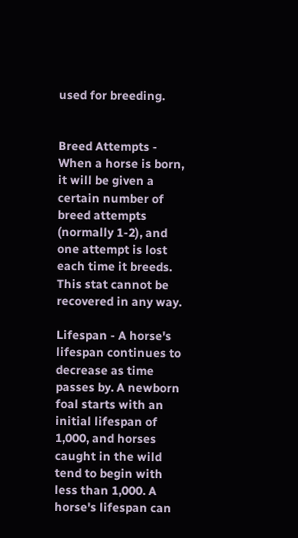used for breeding.


Breed Attempts - When a horse is born, it will be given a certain number of breed attempts (normally 1-2), and one attempt is lost each time it breeds. This stat cannot be recovered in any way.

Lifespan - A horse's lifespan continues to decrease as time passes by. A newborn foal starts with an initial lifespan of 1,000, and horses caught in the wild tend to begin with less than 1,000. A horse's lifespan can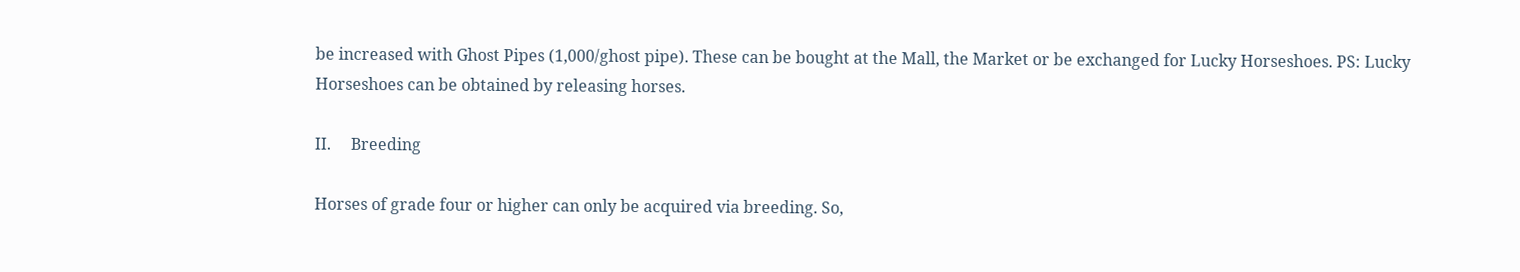be increased with Ghost Pipes (1,000/ghost pipe). These can be bought at the Mall, the Market or be exchanged for Lucky Horseshoes. PS: Lucky Horseshoes can be obtained by releasing horses.

II.     Breeding

Horses of grade four or higher can only be acquired via breeding. So,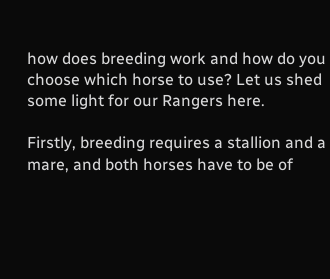how does breeding work and how do you choose which horse to use? Let us shed some light for our Rangers here.

Firstly, breeding requires a stallion and a mare, and both horses have to be of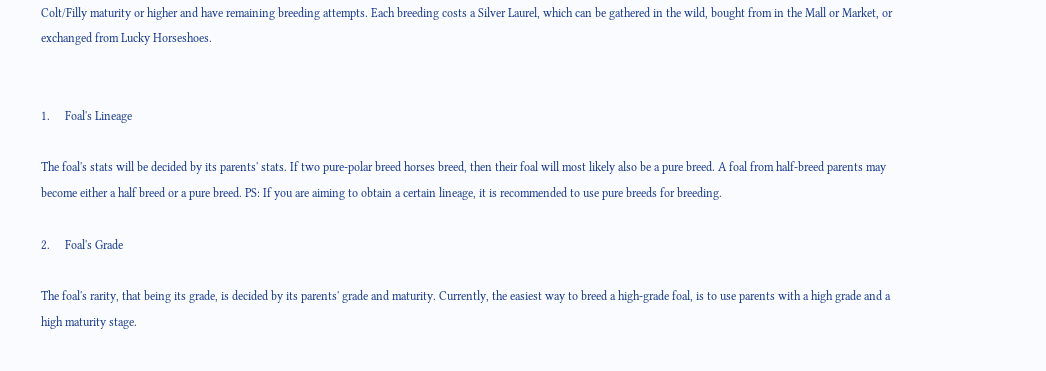Colt/Filly maturity or higher and have remaining breeding attempts. Each breeding costs a Silver Laurel, which can be gathered in the wild, bought from in the Mall or Market, or exchanged from Lucky Horseshoes.


1.     Foal's Lineage

The foal's stats will be decided by its parents' stats. If two pure-polar breed horses breed, then their foal will most likely also be a pure breed. A foal from half-breed parents may become either a half breed or a pure breed. PS: If you are aiming to obtain a certain lineage, it is recommended to use pure breeds for breeding.

2.     Foal's Grade

The foal's rarity, that being its grade, is decided by its parents' grade and maturity. Currently, the easiest way to breed a high-grade foal, is to use parents with a high grade and a high maturity stage.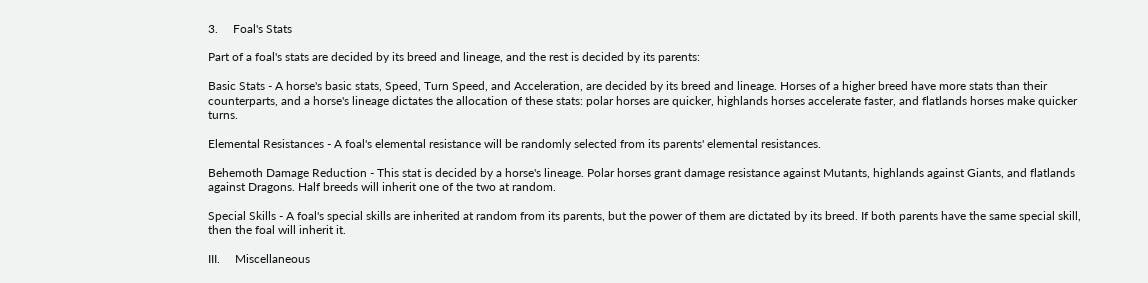3.     Foal's Stats

Part of a foal's stats are decided by its breed and lineage, and the rest is decided by its parents:

Basic Stats - A horse's basic stats, Speed, Turn Speed, and Acceleration, are decided by its breed and lineage. Horses of a higher breed have more stats than their counterparts, and a horse's lineage dictates the allocation of these stats: polar horses are quicker, highlands horses accelerate faster, and flatlands horses make quicker turns.

Elemental Resistances - A foal's elemental resistance will be randomly selected from its parents' elemental resistances.

Behemoth Damage Reduction - This stat is decided by a horse's lineage. Polar horses grant damage resistance against Mutants, highlands against Giants, and flatlands against Dragons. Half breeds will inherit one of the two at random.

Special Skills - A foal's special skills are inherited at random from its parents, but the power of them are dictated by its breed. If both parents have the same special skill, then the foal will inherit it.

III.     Miscellaneous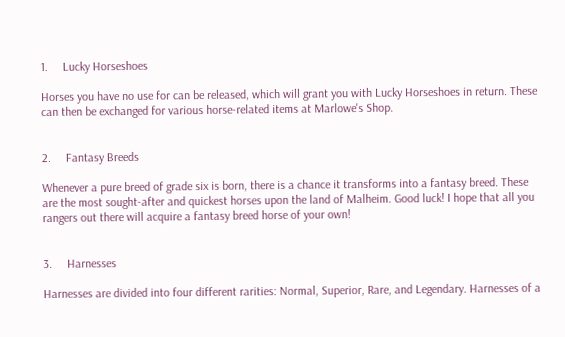1.     Lucky Horseshoes

Horses you have no use for can be released, which will grant you with Lucky Horseshoes in return. These can then be exchanged for various horse-related items at Marlowe's Shop.


2.     Fantasy Breeds

Whenever a pure breed of grade six is born, there is a chance it transforms into a fantasy breed. These are the most sought-after and quickest horses upon the land of Malheim. Good luck! I hope that all you rangers out there will acquire a fantasy breed horse of your own!


3.     Harnesses

Harnesses are divided into four different rarities: Normal, Superior, Rare, and Legendary. Harnesses of a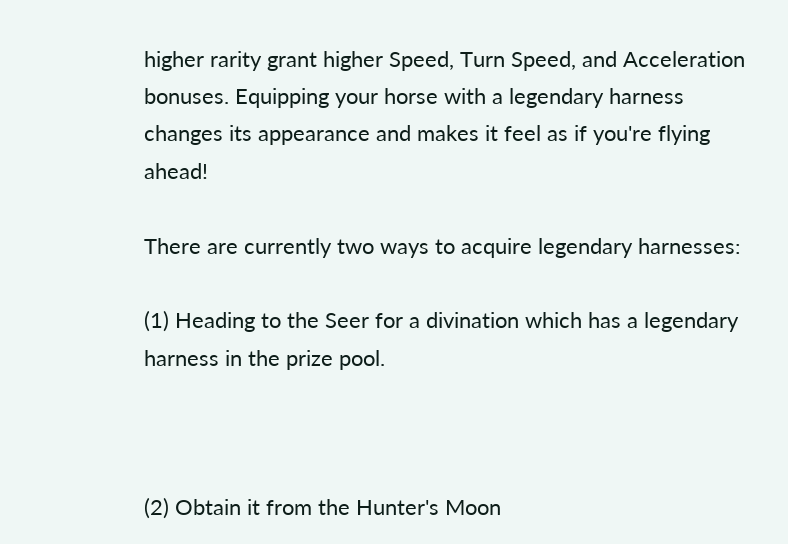higher rarity grant higher Speed, Turn Speed, and Acceleration bonuses. Equipping your horse with a legendary harness changes its appearance and makes it feel as if you're flying ahead!

There are currently two ways to acquire legendary harnesses:

(1) Heading to the Seer for a divination which has a legendary harness in the prize pool.



(2) Obtain it from the Hunter's Moon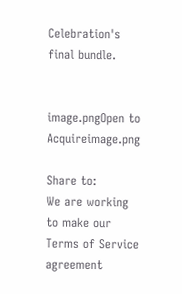Celebration's final bundle.


image.pngOpen to Acquireimage.png

Share to:
We are working to make our Terms of Service agreement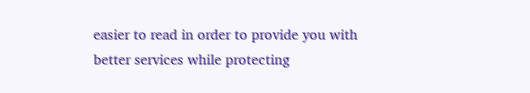easier to read in order to provide you with better services while protecting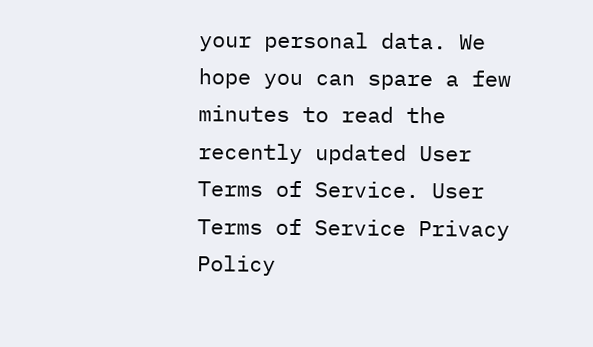your personal data. We hope you can spare a few minutes to read the recently updated User Terms of Service. User Terms of Service Privacy Policy